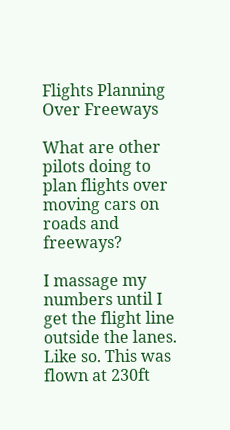Flights Planning Over Freeways

What are other pilots doing to plan flights over moving cars on roads and freeways?

I massage my numbers until I get the flight line outside the lanes. Like so. This was flown at 230ft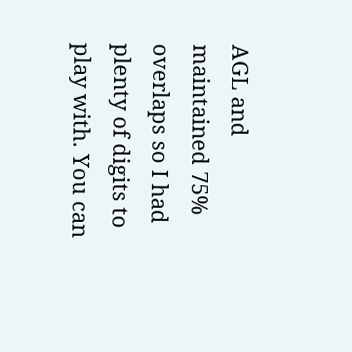AGL and maintained 75% overlaps so I had plenty of digits to play with. You can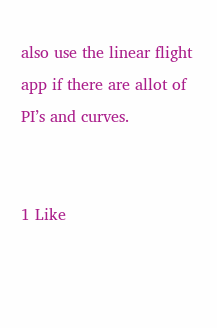also use the linear flight app if there are allot of PI’s and curves.


1 Like